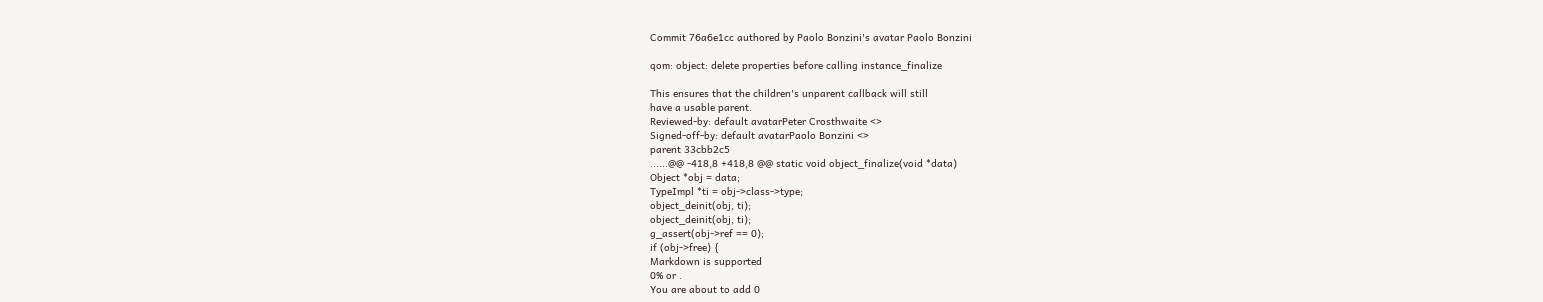Commit 76a6e1cc authored by Paolo Bonzini's avatar Paolo Bonzini

qom: object: delete properties before calling instance_finalize

This ensures that the children's unparent callback will still
have a usable parent.
Reviewed-by: default avatarPeter Crosthwaite <>
Signed-off-by: default avatarPaolo Bonzini <>
parent 33cbb2c5
......@@ -418,8 +418,8 @@ static void object_finalize(void *data)
Object *obj = data;
TypeImpl *ti = obj->class->type;
object_deinit(obj, ti);
object_deinit(obj, ti);
g_assert(obj->ref == 0);
if (obj->free) {
Markdown is supported
0% or .
You are about to add 0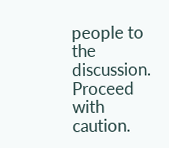people to the discussion. Proceed with caution.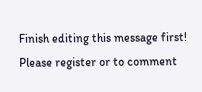Finish editing this message first!
Please register or to comment